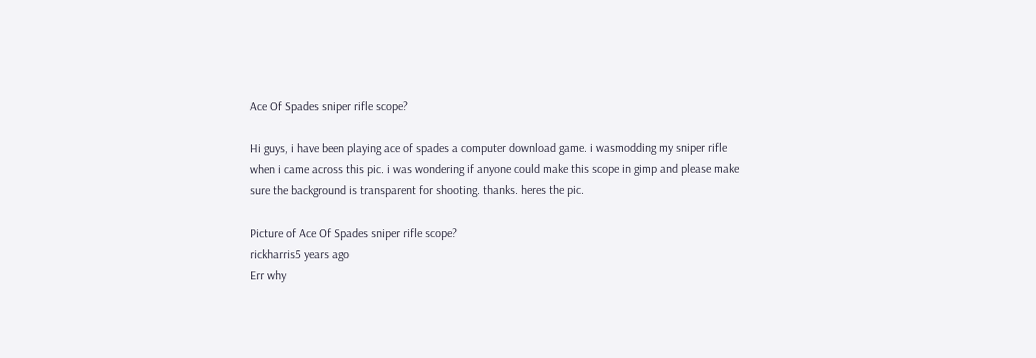Ace Of Spades sniper rifle scope?

Hi guys, i have been playing ace of spades a computer download game. i wasmodding my sniper rifle when i came across this pic. i was wondering if anyone could make this scope in gimp and please make sure the background is transparent for shooting. thanks. heres the pic.

Picture of Ace Of Spades sniper rifle scope?
rickharris5 years ago
Err why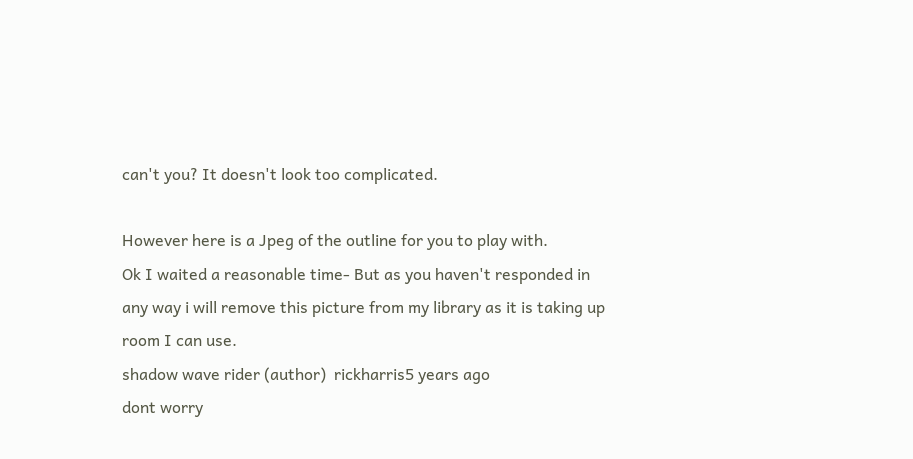can't you? It doesn't look too complicated.

However here is a Jpeg of the outline for you to play with.
Ok I waited a reasonable time- But as you haven't responded in any way i will remove this picture from my library as it is taking up room I can use.
shadow wave rider (author)  rickharris5 years ago
dont worry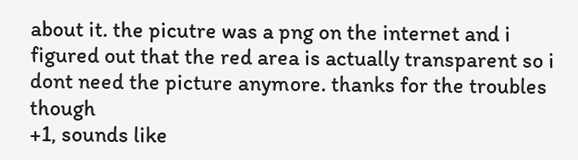about it. the picutre was a png on the internet and i figured out that the red area is actually transparent so i dont need the picture anymore. thanks for the troubles though
+1, sounds like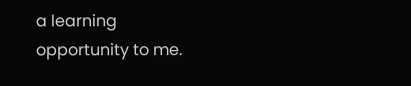a learning opportunity to me.